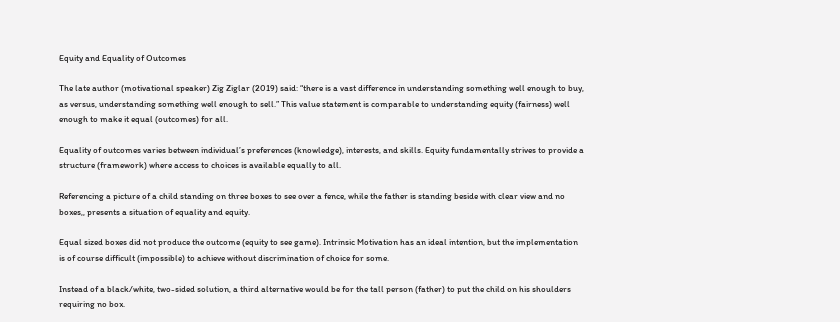Equity and Equality of Outcomes

The late author (motivational speaker) Zig Ziglar (2019) said: “there is a vast difference in understanding something well enough to buy, as versus, understanding something well enough to sell.” This value statement is comparable to understanding equity (fairness) well enough to make it equal (outcomes) for all.

Equality of outcomes varies between individual’s preferences (knowledge), interests, and skills. Equity fundamentally strives to provide a structure (framework) where access to choices is available equally to all.

Referencing a picture of a child standing on three boxes to see over a fence, while the father is standing beside with clear view and no boxes,, presents a situation of equality and equity.

Equal sized boxes did not produce the outcome (equity to see game). Intrinsic Motivation has an ideal intention, but the implementation is of course difficult (impossible) to achieve without discrimination of choice for some.

Instead of a black/white, two-sided solution, a third alternative would be for the tall person (father) to put the child on his shoulders requiring no box.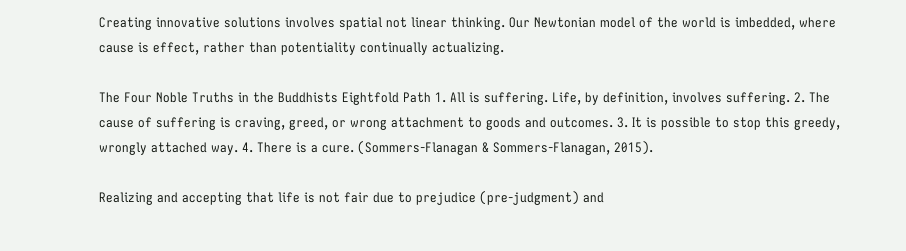Creating innovative solutions involves spatial not linear thinking. Our Newtonian model of the world is imbedded, where cause is effect, rather than potentiality continually actualizing.

The Four Noble Truths in the Buddhists Eightfold Path 1. All is suffering. Life, by definition, involves suffering. 2. The cause of suffering is craving, greed, or wrong attachment to goods and outcomes. 3. It is possible to stop this greedy, wrongly attached way. 4. There is a cure. (Sommers-Flanagan & Sommers-Flanagan, 2015).

Realizing and accepting that life is not fair due to prejudice (pre-judgment) and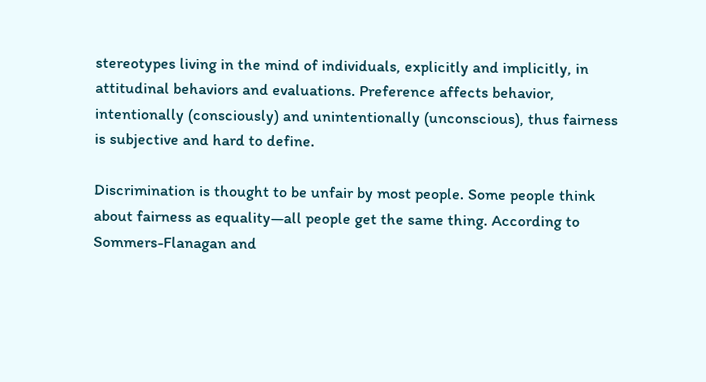stereotypes living in the mind of individuals, explicitly and implicitly, in attitudinal behaviors and evaluations. Preference affects behavior, intentionally (consciously) and unintentionally (unconscious), thus fairness is subjective and hard to define.

Discrimination is thought to be unfair by most people. Some people think about fairness as equality—all people get the same thing. According to Sommers-Flanagan and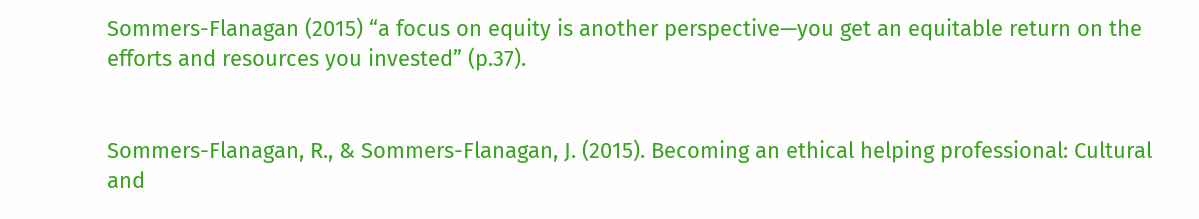Sommers-Flanagan (2015) “a focus on equity is another perspective—you get an equitable return on the efforts and resources you invested” (p.37).


Sommers-Flanagan, R., & Sommers-Flanagan, J. (2015). Becoming an ethical helping professional: Cultural and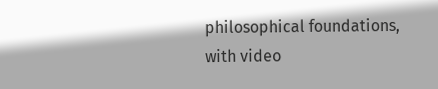philosophical foundations, with video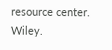resource center. Wiley.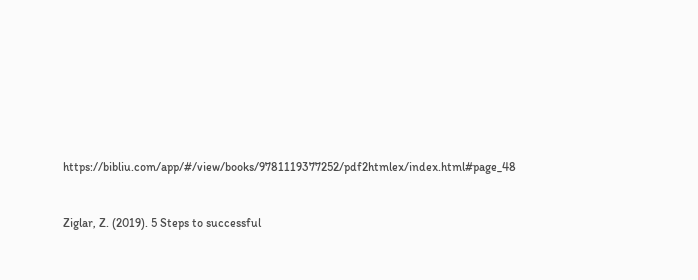https://bibliu.com/app/#/view/books/9781119377252/pdf2htmlex/index.html#page_48


Ziglar, Z. (2019). 5 Steps to successful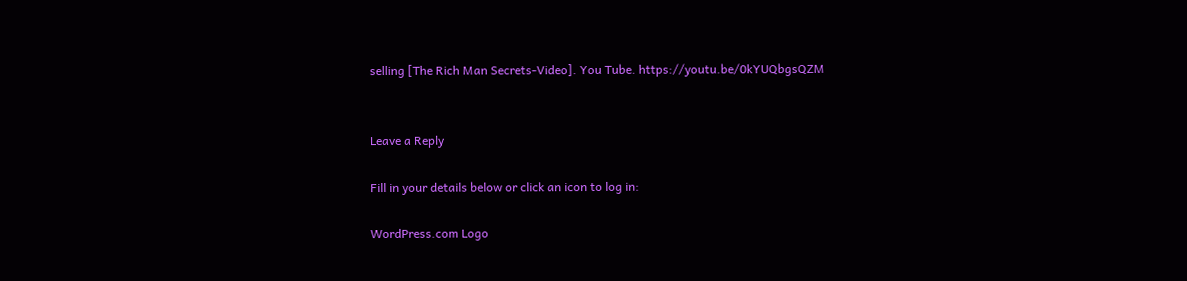selling [The Rich Man Secrets-Video]. You Tube. https://youtu.be/0kYUQbgsQZM


Leave a Reply

Fill in your details below or click an icon to log in:

WordPress.com Logo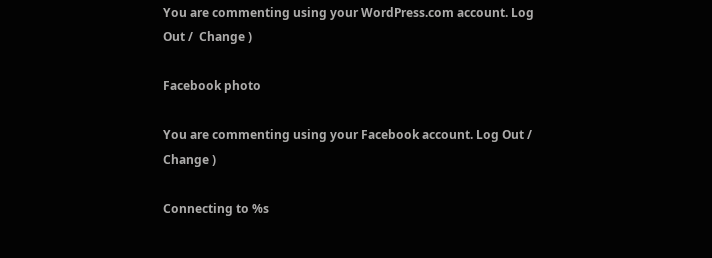You are commenting using your WordPress.com account. Log Out /  Change )

Facebook photo

You are commenting using your Facebook account. Log Out /  Change )

Connecting to %s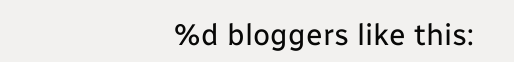%d bloggers like this: